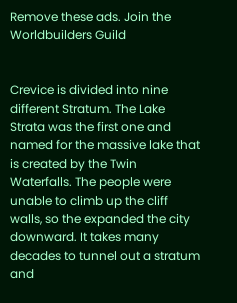Remove these ads. Join the Worldbuilders Guild


Crevice is divided into nine different Stratum. The Lake Strata was the first one and named for the massive lake that is created by the Twin Waterfalls. The people were unable to climb up the cliff walls, so the expanded the city downward. It takes many decades to tunnel out a stratum and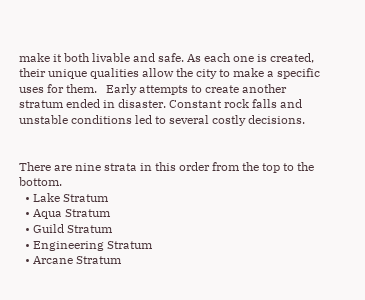make it both livable and safe. As each one is created, their unique qualities allow the city to make a specific uses for them.   Early attempts to create another stratum ended in disaster. Constant rock falls and unstable conditions led to several costly decisions.


There are nine strata in this order from the top to the bottom.
  • Lake Stratum
  • Aqua Stratum
  • Guild Stratum
  • Engineering Stratum
  • Arcane Stratum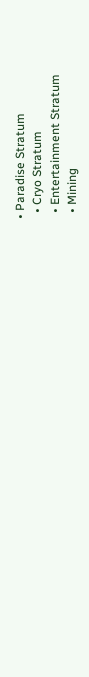• Paradise Stratum
  • Cryo Stratum
  • Entertainment Stratum
  • Mining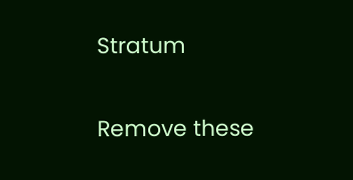Stratum

Remove these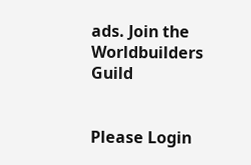ads. Join the Worldbuilders Guild


Please Login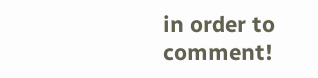in order to comment!